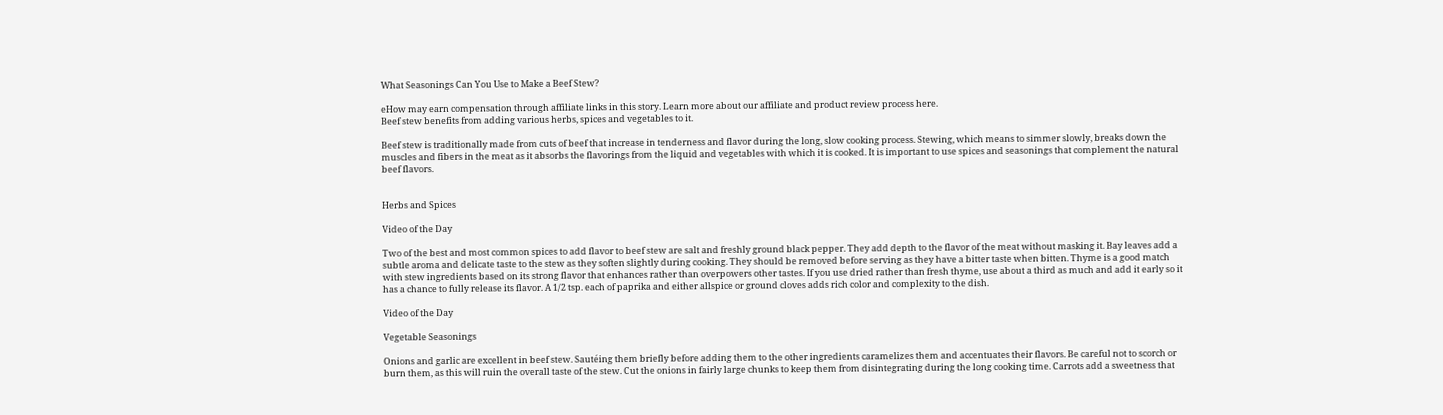What Seasonings Can You Use to Make a Beef Stew?

eHow may earn compensation through affiliate links in this story. Learn more about our affiliate and product review process here.
Beef stew benefits from adding various herbs, spices and vegetables to it.

Beef stew is traditionally made from cuts of beef that increase in tenderness and flavor during the long, slow cooking process. Stewing, which means to simmer slowly, breaks down the muscles and fibers in the meat as it absorbs the flavorings from the liquid and vegetables with which it is cooked. It is important to use spices and seasonings that complement the natural beef flavors.


Herbs and Spices

Video of the Day

Two of the best and most common spices to add flavor to beef stew are salt and freshly ground black pepper. They add depth to the flavor of the meat without masking it. Bay leaves add a subtle aroma and delicate taste to the stew as they soften slightly during cooking. They should be removed before serving as they have a bitter taste when bitten. Thyme is a good match with stew ingredients based on its strong flavor that enhances rather than overpowers other tastes. If you use dried rather than fresh thyme, use about a third as much and add it early so it has a chance to fully release its flavor. A 1/2 tsp. each of paprika and either allspice or ground cloves adds rich color and complexity to the dish.

Video of the Day

Vegetable Seasonings

Onions and garlic are excellent in beef stew. Sautéing them briefly before adding them to the other ingredients caramelizes them and accentuates their flavors. Be careful not to scorch or burn them, as this will ruin the overall taste of the stew. Cut the onions in fairly large chunks to keep them from disintegrating during the long cooking time. Carrots add a sweetness that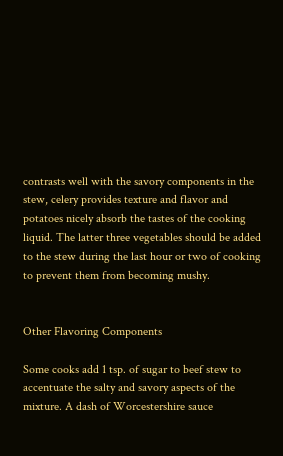contrasts well with the savory components in the stew, celery provides texture and flavor and potatoes nicely absorb the tastes of the cooking liquid. The latter three vegetables should be added to the stew during the last hour or two of cooking to prevent them from becoming mushy.


Other Flavoring Components

Some cooks add 1 tsp. of sugar to beef stew to accentuate the salty and savory aspects of the mixture. A dash of Worcestershire sauce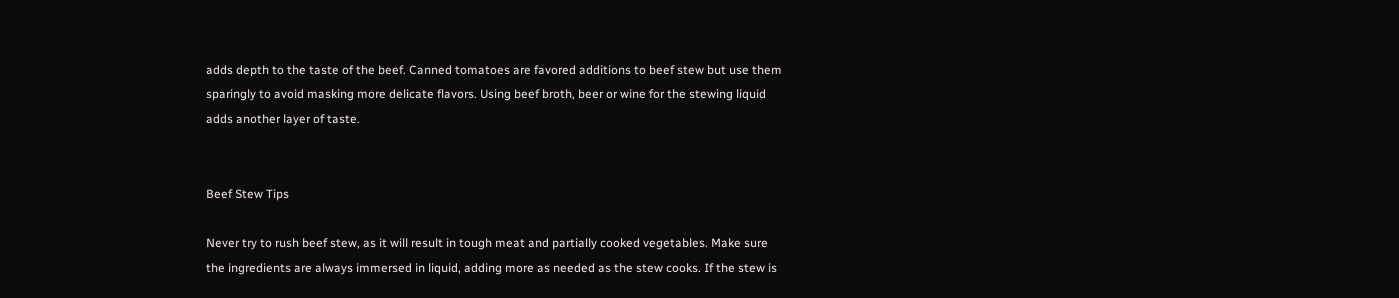adds depth to the taste of the beef. Canned tomatoes are favored additions to beef stew but use them sparingly to avoid masking more delicate flavors. Using beef broth, beer or wine for the stewing liquid adds another layer of taste.


Beef Stew Tips

Never try to rush beef stew, as it will result in tough meat and partially cooked vegetables. Make sure the ingredients are always immersed in liquid, adding more as needed as the stew cooks. If the stew is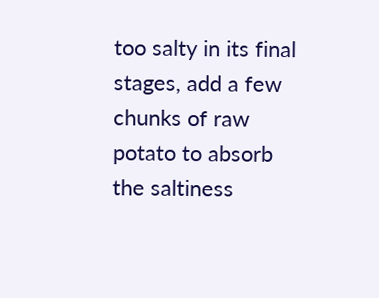too salty in its final stages, add a few chunks of raw potato to absorb the saltiness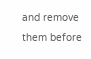and remove them before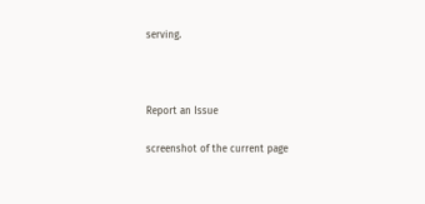serving.



Report an Issue

screenshot of the current page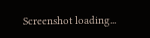Screenshot loading...